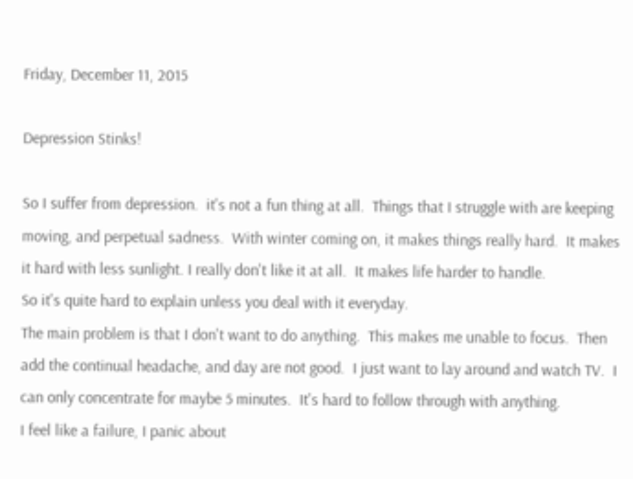Friday, December 11, 2015

Depression Stinks!

So I suffer from depression.  it's not a fun thing at all.  Things that I struggle with are keeping moving, and perpetual sadness.  With winter coming on, it makes things really hard.  It makes it hard with less sunlight. I really don't like it at all.  It makes life harder to handle.
So it's quite hard to explain unless you deal with it everyday.
The main problem is that I don't want to do anything.  This makes me unable to focus.  Then add the continual headache, and day are not good.  I just want to lay around and watch TV.  I can only concentrate for maybe 5 minutes.  It's hard to follow through with anything.
I feel like a failure, I panic about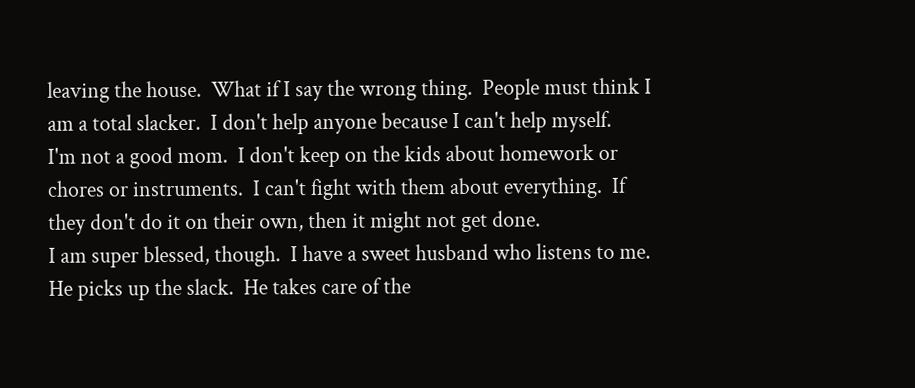leaving the house.  What if I say the wrong thing.  People must think I am a total slacker.  I don't help anyone because I can't help myself.
I'm not a good mom.  I don't keep on the kids about homework or chores or instruments.  I can't fight with them about everything.  If they don't do it on their own, then it might not get done.
I am super blessed, though.  I have a sweet husband who listens to me.  He picks up the slack.  He takes care of the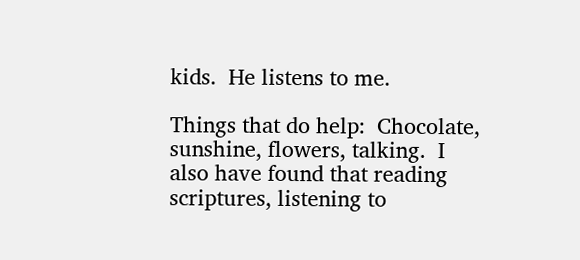kids.  He listens to me.

Things that do help:  Chocolate, sunshine, flowers, talking.  I also have found that reading scriptures, listening to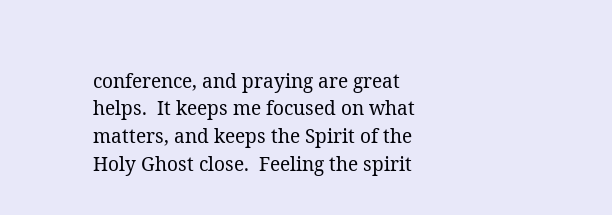conference, and praying are great helps.  It keeps me focused on what matters, and keeps the Spirit of the Holy Ghost close.  Feeling the spirit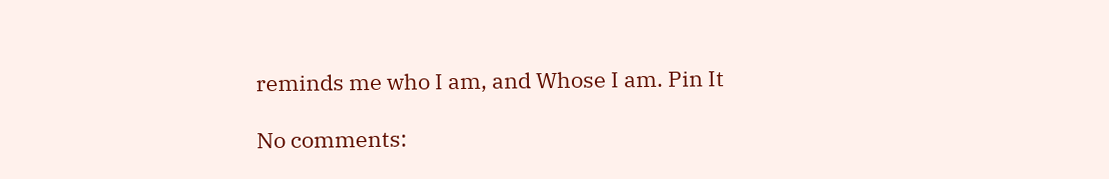reminds me who I am, and Whose I am. Pin It

No comments: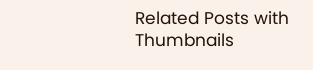Related Posts with Thumbnails